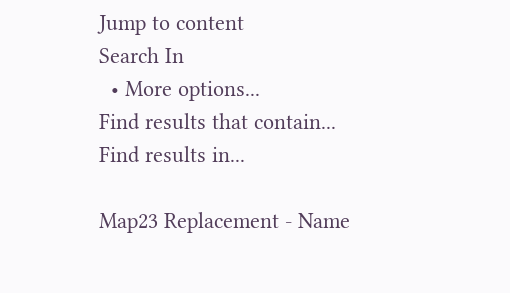Jump to content
Search In
  • More options...
Find results that contain...
Find results in...

Map23 Replacement - Name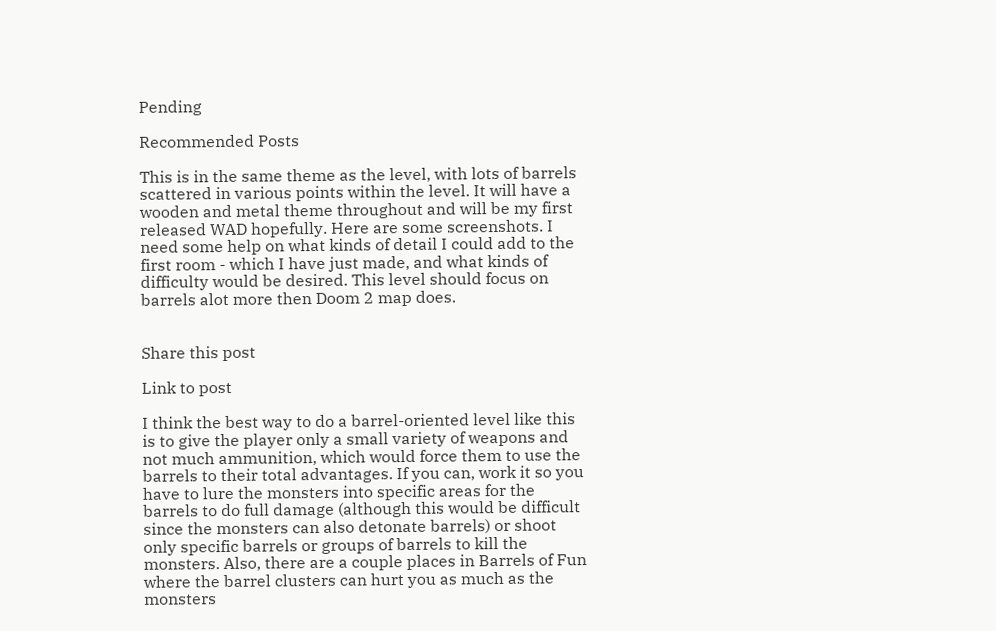Pending

Recommended Posts

This is in the same theme as the level, with lots of barrels scattered in various points within the level. It will have a wooden and metal theme throughout and will be my first released WAD hopefully. Here are some screenshots. I need some help on what kinds of detail I could add to the first room - which I have just made, and what kinds of difficulty would be desired. This level should focus on barrels alot more then Doom 2 map does.


Share this post

Link to post

I think the best way to do a barrel-oriented level like this is to give the player only a small variety of weapons and not much ammunition, which would force them to use the barrels to their total advantages. If you can, work it so you have to lure the monsters into specific areas for the barrels to do full damage (although this would be difficult since the monsters can also detonate barrels) or shoot only specific barrels or groups of barrels to kill the monsters. Also, there are a couple places in Barrels of Fun where the barrel clusters can hurt you as much as the monsters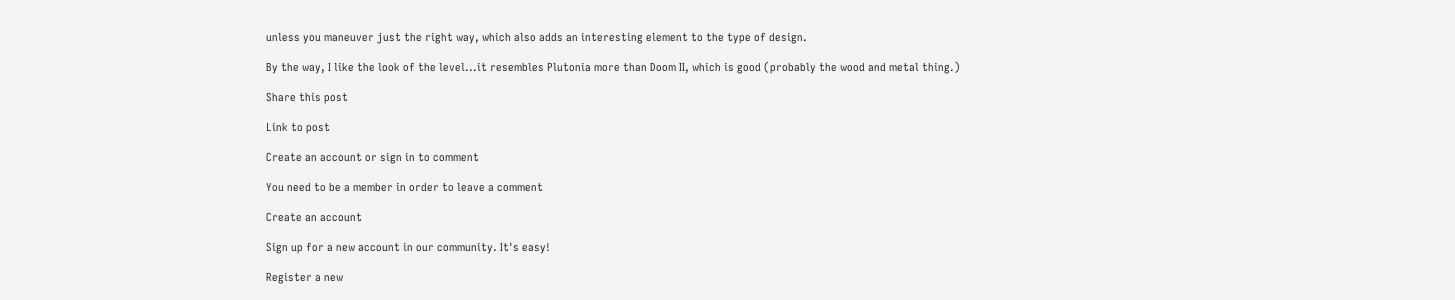unless you maneuver just the right way, which also adds an interesting element to the type of design.

By the way, I like the look of the level...it resembles Plutonia more than Doom II, which is good (probably the wood and metal thing.)

Share this post

Link to post

Create an account or sign in to comment

You need to be a member in order to leave a comment

Create an account

Sign up for a new account in our community. It's easy!

Register a new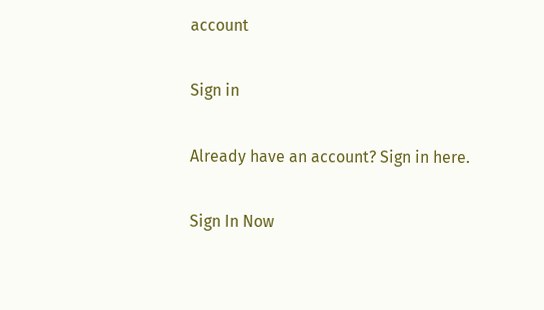account

Sign in

Already have an account? Sign in here.

Sign In Now